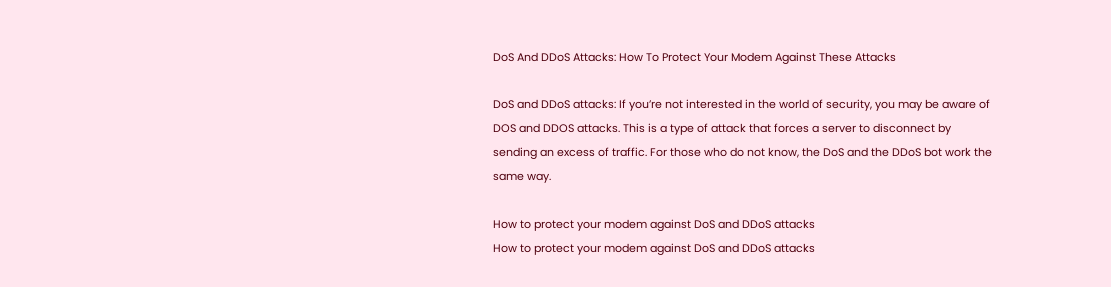DoS And DDoS Attacks: How To Protect Your Modem Against These Attacks

DoS and DDoS attacks: If you’re not interested in the world of security, you may be aware of DOS and DDOS attacks. This is a type of attack that forces a server to disconnect by sending an excess of traffic. For those who do not know, the DoS and the DDoS bot work the same way.

How to protect your modem against DoS and DDoS attacks
How to protect your modem against DoS and DDoS attacks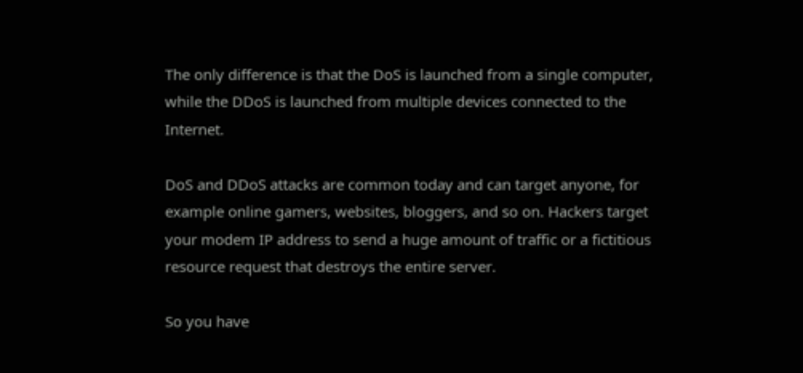The only difference is that the DoS is launched from a single computer, while the DDoS is launched from multiple devices connected to the Internet.

DoS and DDoS attacks are common today and can target anyone, for example online gamers, websites, bloggers, and so on. Hackers target your modem IP address to send a huge amount of traffic or a fictitious resource request that destroys the entire server.

So you have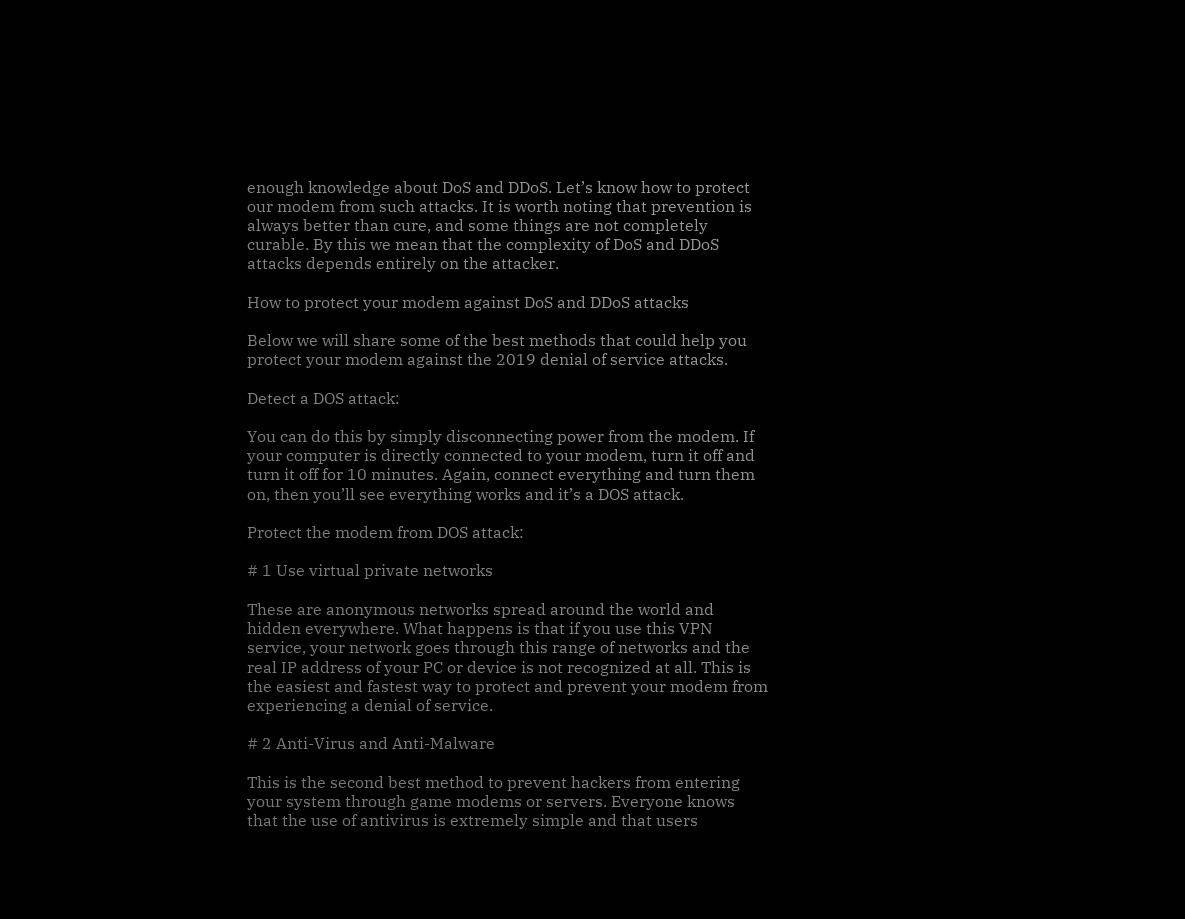enough knowledge about DoS and DDoS. Let’s know how to protect our modem from such attacks. It is worth noting that prevention is always better than cure, and some things are not completely curable. By this we mean that the complexity of DoS and DDoS attacks depends entirely on the attacker.

How to protect your modem against DoS and DDoS attacks

Below we will share some of the best methods that could help you protect your modem against the 2019 denial of service attacks.

Detect a DOS attack:

You can do this by simply disconnecting power from the modem. If your computer is directly connected to your modem, turn it off and turn it off for 10 minutes. Again, connect everything and turn them on, then you’ll see everything works and it’s a DOS attack.

Protect the modem from DOS attack:

# 1 Use virtual private networks

These are anonymous networks spread around the world and hidden everywhere. What happens is that if you use this VPN service, your network goes through this range of networks and the real IP address of your PC or device is not recognized at all. This is the easiest and fastest way to protect and prevent your modem from experiencing a denial of service.

# 2 Anti-Virus and Anti-Malware

This is the second best method to prevent hackers from entering your system through game modems or servers. Everyone knows that the use of antivirus is extremely simple and that users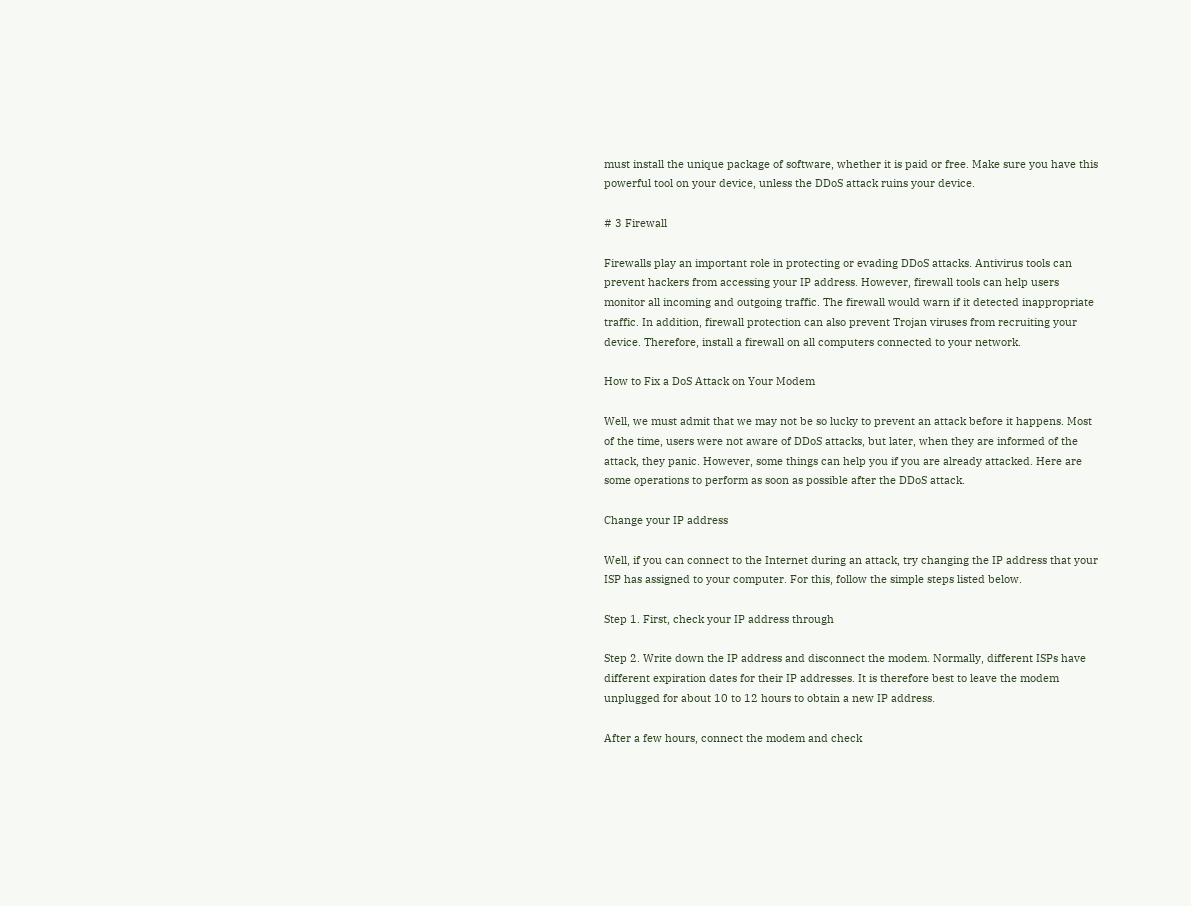must install the unique package of software, whether it is paid or free. Make sure you have this powerful tool on your device, unless the DDoS attack ruins your device.

# 3 Firewall

Firewalls play an important role in protecting or evading DDoS attacks. Antivirus tools can prevent hackers from accessing your IP address. However, firewall tools can help users monitor all incoming and outgoing traffic. The firewall would warn if it detected inappropriate traffic. In addition, firewall protection can also prevent Trojan viruses from recruiting your device. Therefore, install a firewall on all computers connected to your network.

How to Fix a DoS Attack on Your Modem

Well, we must admit that we may not be so lucky to prevent an attack before it happens. Most of the time, users were not aware of DDoS attacks, but later, when they are informed of the attack, they panic. However, some things can help you if you are already attacked. Here are some operations to perform as soon as possible after the DDoS attack.

Change your IP address

Well, if you can connect to the Internet during an attack, try changing the IP address that your ISP has assigned to your computer. For this, follow the simple steps listed below.

Step 1. First, check your IP address through

Step 2. Write down the IP address and disconnect the modem. Normally, different ISPs have different expiration dates for their IP addresses. It is therefore best to leave the modem unplugged for about 10 to 12 hours to obtain a new IP address.

After a few hours, connect the modem and check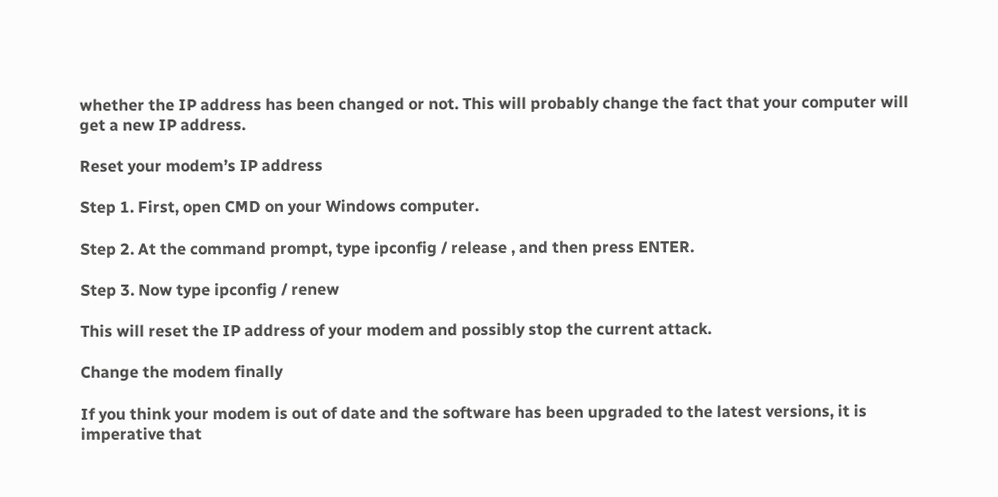whether the IP address has been changed or not. This will probably change the fact that your computer will get a new IP address.

Reset your modem’s IP address

Step 1. First, open CMD on your Windows computer.

Step 2. At the command prompt, type ipconfig / release , and then press ENTER.

Step 3. Now type ipconfig / renew

This will reset the IP address of your modem and possibly stop the current attack.

Change the modem finally

If you think your modem is out of date and the software has been upgraded to the latest versions, it is imperative that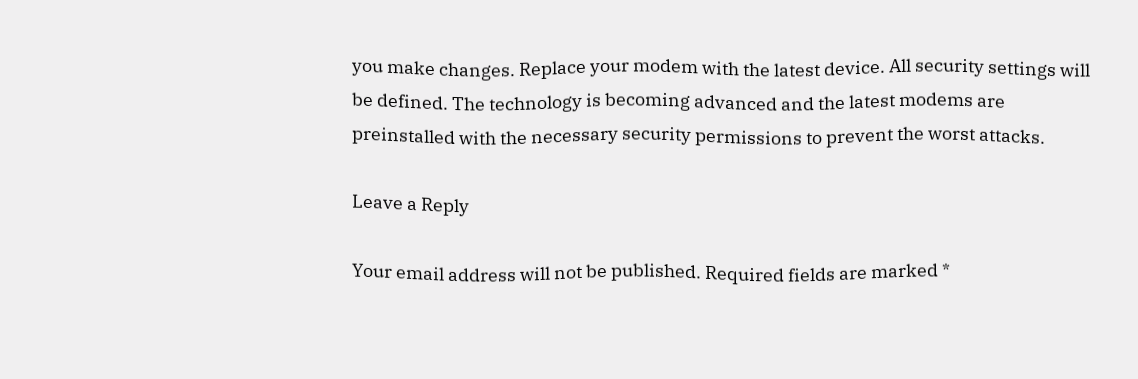you make changes. Replace your modem with the latest device. All security settings will be defined. The technology is becoming advanced and the latest modems are preinstalled with the necessary security permissions to prevent the worst attacks.

Leave a Reply

Your email address will not be published. Required fields are marked *